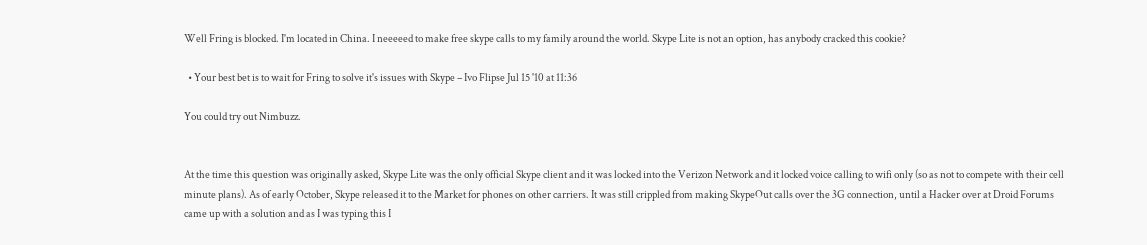Well Fring is blocked. I'm located in China. I neeeeed to make free skype calls to my family around the world. Skype Lite is not an option, has anybody cracked this cookie?

  • Your best bet is to wait for Fring to solve it's issues with Skype – Ivo Flipse Jul 15 '10 at 11:36

You could try out Nimbuzz.


At the time this question was originally asked, Skype Lite was the only official Skype client and it was locked into the Verizon Network and it locked voice calling to wifi only (so as not to compete with their cell minute plans). As of early October, Skype released it to the Market for phones on other carriers. It was still crippled from making SkypeOut calls over the 3G connection, until a Hacker over at Droid Forums came up with a solution and as I was typing this I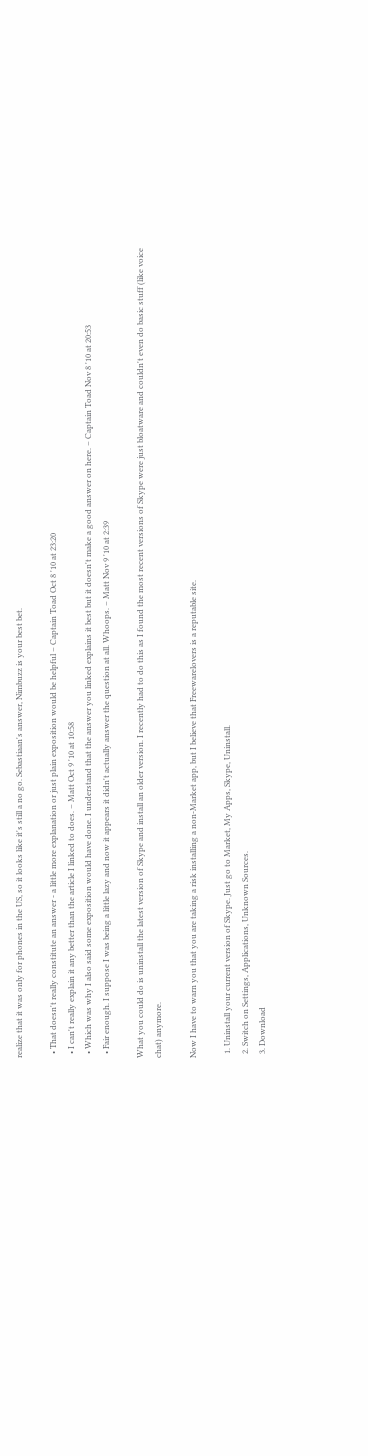realize that it was only for phones in the US, so it looks like it's still a no go. Sebastiaan's answer, Nimbuzz is your best bet.

  • That doesn't really constitute an answer - a little more explanation or just plain exposition would be helpful – Captain Toad Oct 8 '10 at 23:20
  • I can't really explain it any better than the article I linked to does. – Matt Oct 9 '10 at 10:58
  • Which was why I also said some exposition would have done. I understand that the answer you linked explains it best but it doesn't make a good answer on here. – Captain Toad Nov 8 '10 at 20:53
  • Fair enough. I suppose I was being a little lazy and now it appears it didn't actually answer the question at all. Whoops. – Matt Nov 9 '10 at 2:39

What you could do is uninstall the latest version of Skype and install an older version. I recently had to do this as I found the most recent versions of Skype were just bloatware and couldn't even do basic stuff (like voice chat) anymore.

Now I have to warn you that you are taking a risk installing a non-Market app, but I believe that Freewarelovers is a reputable site.

  1. Uninstall your current version of Skype. Just go to Market, My Apps, Skype, Uninstall.
  2. Switch on Settings, Applications, Unknown Sources.
  3. Download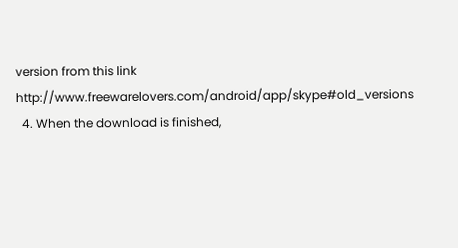version from this link http://www.freewarelovers.com/android/app/skype#old_versions
  4. When the download is finished,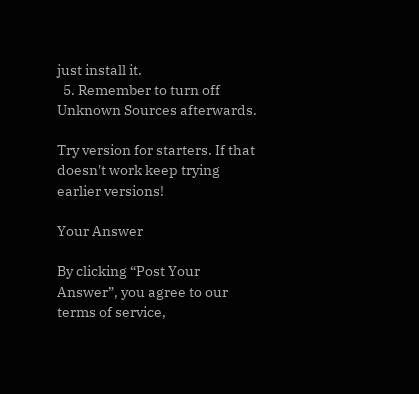just install it.
  5. Remember to turn off Unknown Sources afterwards.

Try version for starters. If that doesn't work keep trying earlier versions!

Your Answer

By clicking “Post Your Answer”, you agree to our terms of service,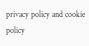privacy policy and cookie policy